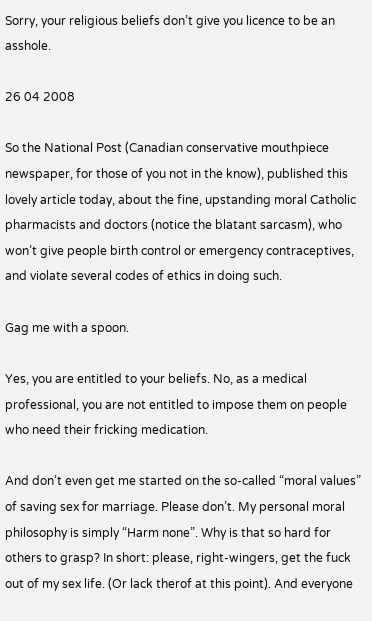Sorry, your religious beliefs don’t give you licence to be an asshole.

26 04 2008

So the National Post (Canadian conservative mouthpiece newspaper, for those of you not in the know), published this lovely article today, about the fine, upstanding moral Catholic pharmacists and doctors (notice the blatant sarcasm), who won’t give people birth control or emergency contraceptives, and violate several codes of ethics in doing such.

Gag me with a spoon.

Yes, you are entitled to your beliefs. No, as a medical professional, you are not entitled to impose them on people who need their fricking medication.

And don’t even get me started on the so-called “moral values” of saving sex for marriage. Please don’t. My personal moral philosophy is simply “Harm none”. Why is that so hard for others to grasp? In short: please, right-wingers, get the fuck out of my sex life. (Or lack therof at this point). And everyone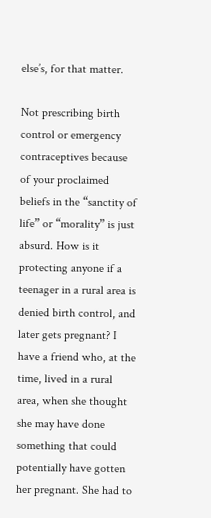else’s, for that matter.

Not prescribing birth control or emergency contraceptives because of your proclaimed beliefs in the “sanctity of life” or “morality” is just absurd. How is it protecting anyone if a teenager in a rural area is denied birth control, and later gets pregnant? I have a friend who, at the time, lived in a rural area, when she thought she may have done something that could potentially have gotten her pregnant. She had to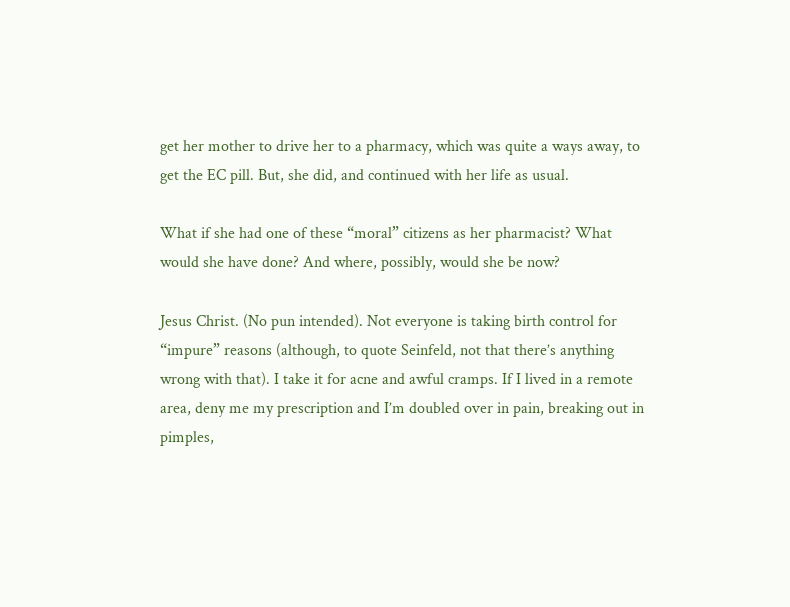get her mother to drive her to a pharmacy, which was quite a ways away, to get the EC pill. But, she did, and continued with her life as usual.

What if she had one of these “moral” citizens as her pharmacist? What would she have done? And where, possibly, would she be now?

Jesus Christ. (No pun intended). Not everyone is taking birth control for “impure” reasons (although, to quote Seinfeld, not that there’s anything wrong with that). I take it for acne and awful cramps. If I lived in a remote area, deny me my prescription and I’m doubled over in pain, breaking out in pimples,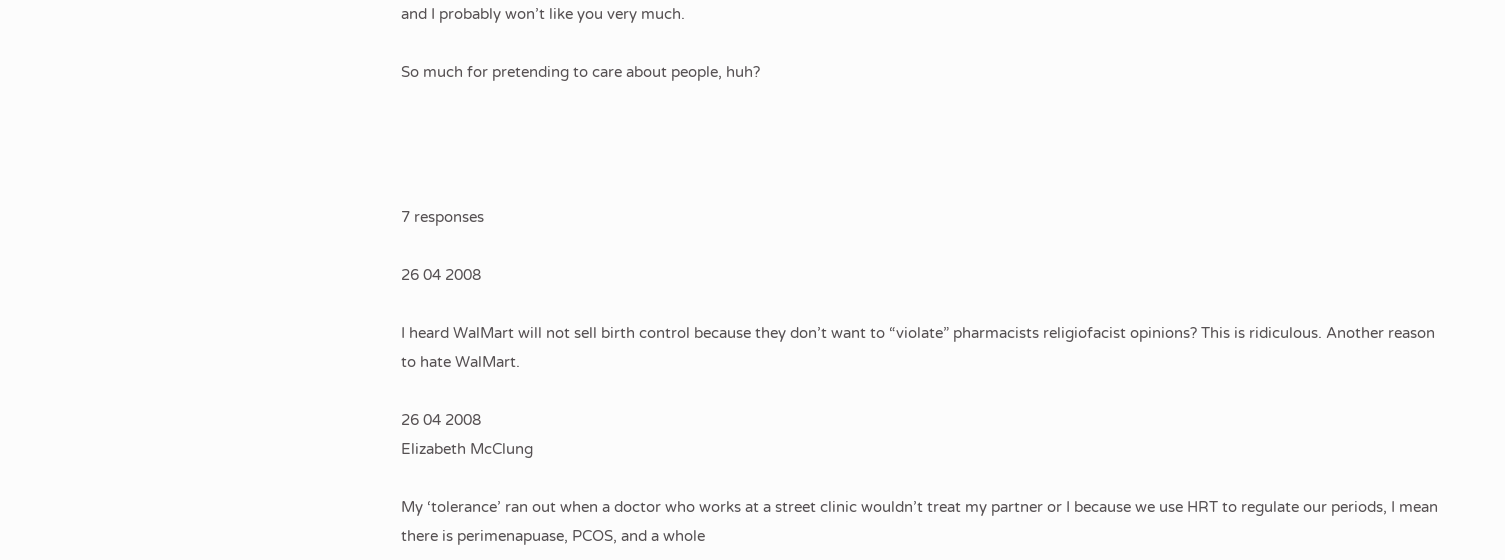and I probably won’t like you very much.

So much for pretending to care about people, huh?




7 responses

26 04 2008

I heard WalMart will not sell birth control because they don’t want to “violate” pharmacists religiofacist opinions? This is ridiculous. Another reason to hate WalMart.

26 04 2008
Elizabeth McClung

My ‘tolerance’ ran out when a doctor who works at a street clinic wouldn’t treat my partner or I because we use HRT to regulate our periods, I mean there is perimenapuase, PCOS, and a whole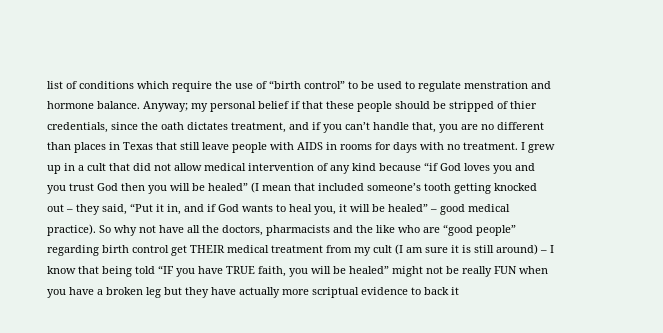list of conditions which require the use of “birth control” to be used to regulate menstration and hormone balance. Anyway; my personal belief if that these people should be stripped of thier credentials, since the oath dictates treatment, and if you can’t handle that, you are no different than places in Texas that still leave people with AIDS in rooms for days with no treatment. I grew up in a cult that did not allow medical intervention of any kind because “if God loves you and you trust God then you will be healed” (I mean that included someone’s tooth getting knocked out – they said, “Put it in, and if God wants to heal you, it will be healed” – good medical practice). So why not have all the doctors, pharmacists and the like who are “good people” regarding birth control get THEIR medical treatment from my cult (I am sure it is still around) – I know that being told “IF you have TRUE faith, you will be healed” might not be really FUN when you have a broken leg but they have actually more scriptual evidence to back it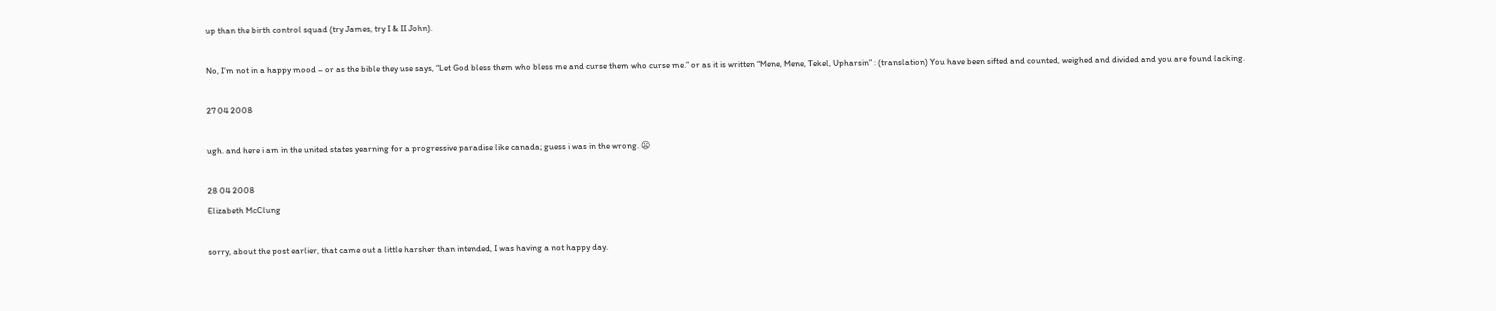up than the birth control squad (try James, try I & II John).

No, I’m not in a happy mood – or as the bible they use says, “Let God bless them who bless me and curse them who curse me.” or as it is written “Mene, Mene, Tekel, Upharsin” : (translation) You have been sifted and counted, weighed and divided and you are found lacking.

27 04 2008

ugh. and here i am in the united states yearning for a progressive paradise like canada; guess i was in the wrong. 😦

28 04 2008
Elizabeth McClung

sorry, about the post earlier, that came out a little harsher than intended, I was having a not happy day.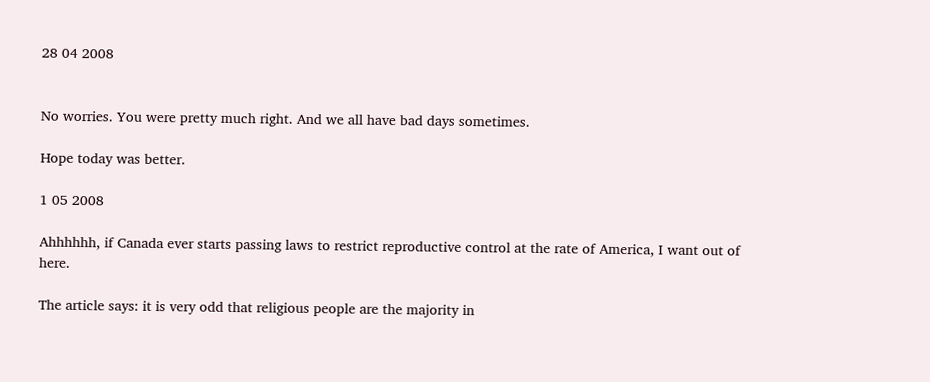28 04 2008


No worries. You were pretty much right. And we all have bad days sometimes.

Hope today was better.

1 05 2008

Ahhhhhh, if Canada ever starts passing laws to restrict reproductive control at the rate of America, I want out of here.

The article says: it is very odd that religious people are the majority in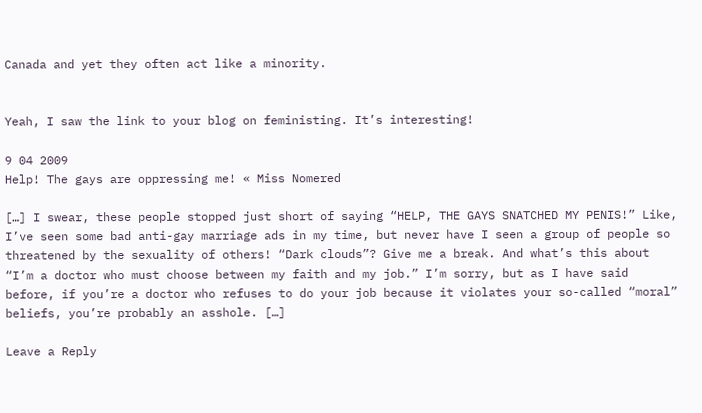Canada and yet they often act like a minority.


Yeah, I saw the link to your blog on feministing. It’s interesting!

9 04 2009
Help! The gays are oppressing me! « Miss Nomered

[…] I swear, these people stopped just short of saying “HELP, THE GAYS SNATCHED MY PENIS!” Like, I’ve seen some bad anti-gay marriage ads in my time, but never have I seen a group of people so threatened by the sexuality of others! “Dark clouds”? Give me a break. And what’s this about “I’m a doctor who must choose between my faith and my job.” I’m sorry, but as I have said before, if you’re a doctor who refuses to do your job because it violates your so-called “moral” beliefs, you’re probably an asshole. […]

Leave a Reply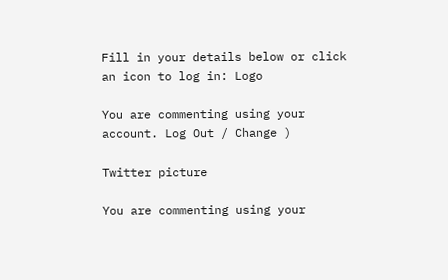Fill in your details below or click an icon to log in: Logo

You are commenting using your account. Log Out / Change )

Twitter picture

You are commenting using your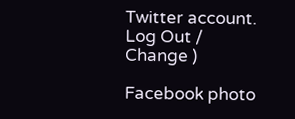Twitter account. Log Out / Change )

Facebook photo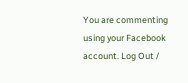You are commenting using your Facebook account. Log Out /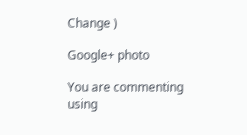Change )

Google+ photo

You are commenting using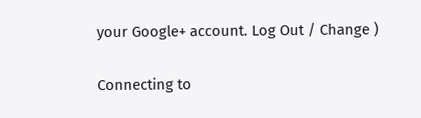your Google+ account. Log Out / Change )

Connecting to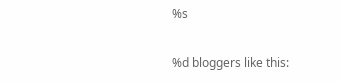%s

%d bloggers like this: